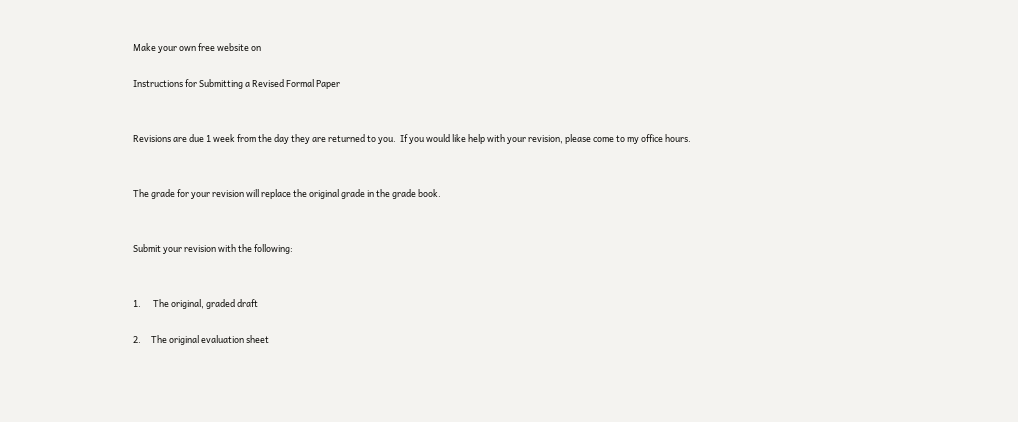Make your own free website on

Instructions for Submitting a Revised Formal Paper


Revisions are due 1 week from the day they are returned to you.  If you would like help with your revision, please come to my office hours.


The grade for your revision will replace the original grade in the grade book.


Submit your revision with the following:


1.      The original, graded draft

2.     The original evaluation sheet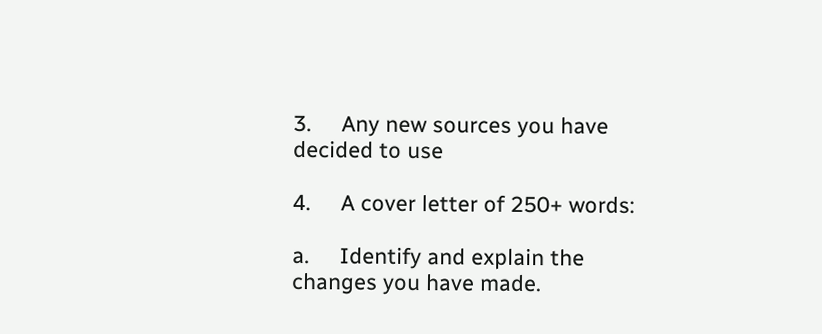3.     Any new sources you have decided to use

4.     A cover letter of 250+ words:

a.     Identify and explain the changes you have made.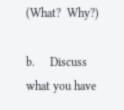(What?  Why?)

b.     Discuss what you have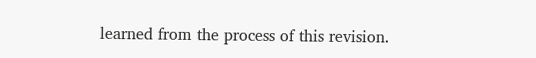learned from the process of this revision.